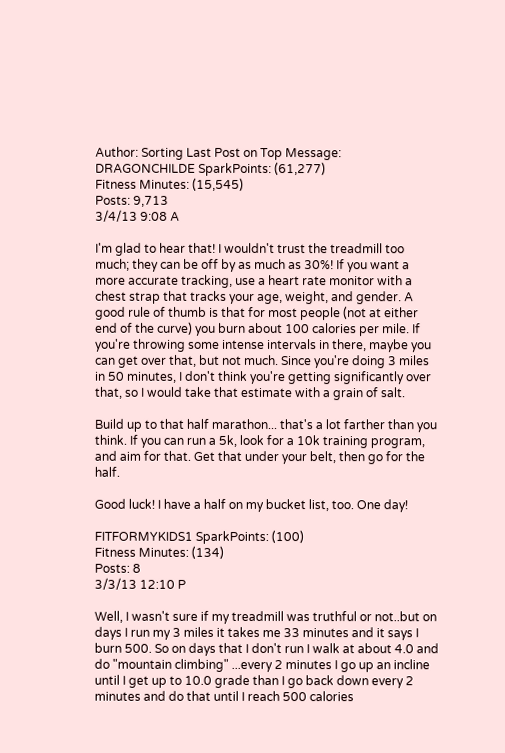Author: Sorting Last Post on Top Message:
DRAGONCHILDE SparkPoints: (61,277)
Fitness Minutes: (15,545)
Posts: 9,713
3/4/13 9:08 A

I'm glad to hear that! I wouldn't trust the treadmill too much; they can be off by as much as 30%! If you want a more accurate tracking, use a heart rate monitor with a chest strap that tracks your age, weight, and gender. A good rule of thumb is that for most people (not at either end of the curve) you burn about 100 calories per mile. If you're throwing some intense intervals in there, maybe you can get over that, but not much. Since you're doing 3 miles in 50 minutes, I don't think you're getting significantly over that, so I would take that estimate with a grain of salt.

Build up to that half marathon... that's a lot farther than you think. If you can run a 5k, look for a 10k training program, and aim for that. Get that under your belt, then go for the half.

Good luck! I have a half on my bucket list, too. One day!

FITFORMYKIDS1 SparkPoints: (100)
Fitness Minutes: (134)
Posts: 8
3/3/13 12:10 P

Well, I wasn't sure if my treadmill was truthful or not..but on days I run my 3 miles it takes me 33 minutes and it says I burn 500. So on days that I don't run I walk at about 4.0 and do "mountain climbing" ...every 2 minutes I go up an incline until I get up to 10.0 grade than I go back down every 2 minutes and do that until I reach 500 calories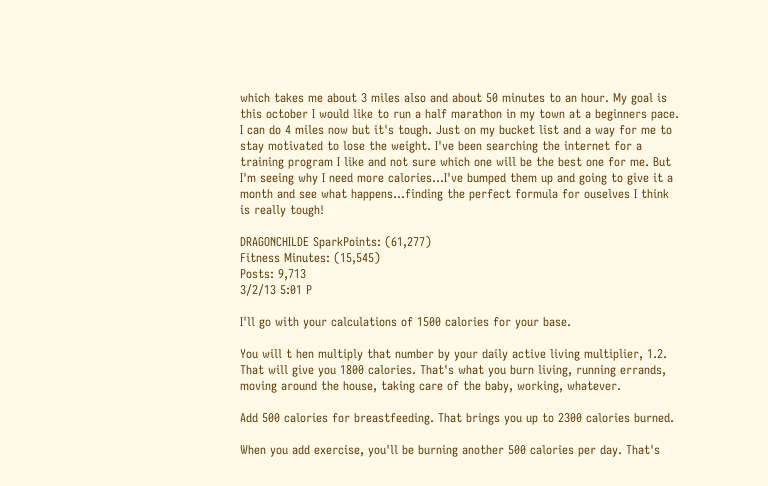which takes me about 3 miles also and about 50 minutes to an hour. My goal is this october I would like to run a half marathon in my town at a beginners pace. I can do 4 miles now but it's tough. Just on my bucket list and a way for me to stay motivated to lose the weight. I've been searching the internet for a training program I like and not sure which one will be the best one for me. But I'm seeing why I need more calories...I've bumped them up and going to give it a month and see what happens...finding the perfect formula for ouselves I think is really tough!

DRAGONCHILDE SparkPoints: (61,277)
Fitness Minutes: (15,545)
Posts: 9,713
3/2/13 5:01 P

I'll go with your calculations of 1500 calories for your base.

You will t hen multiply that number by your daily active living multiplier, 1.2. That will give you 1800 calories. That's what you burn living, running errands, moving around the house, taking care of the baby, working, whatever.

Add 500 calories for breastfeeding. That brings you up to 2300 calories burned.

When you add exercise, you'll be burning another 500 calories per day. That's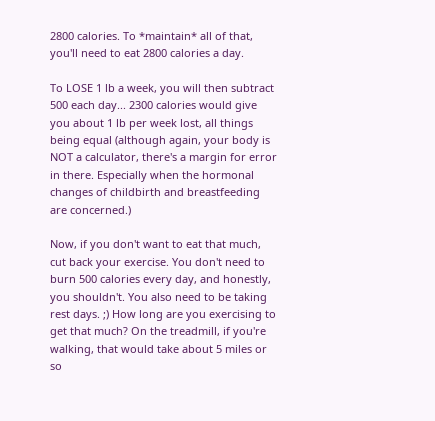2800 calories. To *maintain* all of that, you'll need to eat 2800 calories a day.

To LOSE 1 lb a week, you will then subtract 500 each day... 2300 calories would give you about 1 lb per week lost, all things being equal (although again, your body is NOT a calculator, there's a margin for error in there. Especially when the hormonal changes of childbirth and breastfeeding are concerned.)

Now, if you don't want to eat that much, cut back your exercise. You don't need to burn 500 calories every day, and honestly, you shouldn't. You also need to be taking rest days. ;) How long are you exercising to get that much? On the treadmill, if you're walking, that would take about 5 miles or so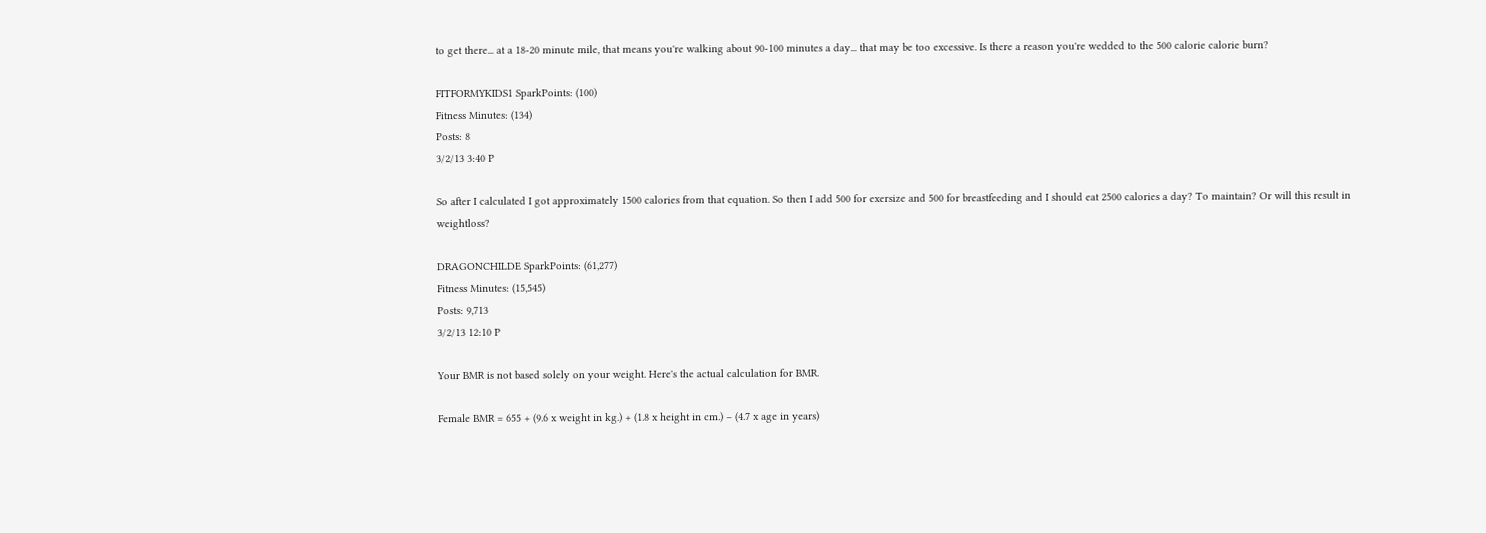to get there... at a 18-20 minute mile, that means you're walking about 90-100 minutes a day... that may be too excessive. Is there a reason you're wedded to the 500 calorie calorie burn?

FITFORMYKIDS1 SparkPoints: (100)
Fitness Minutes: (134)
Posts: 8
3/2/13 3:40 P

So after I calculated I got approximately 1500 calories from that equation. So then I add 500 for exersize and 500 for breastfeeding and I should eat 2500 calories a day? To maintain? Or will this result in weightloss?

DRAGONCHILDE SparkPoints: (61,277)
Fitness Minutes: (15,545)
Posts: 9,713
3/2/13 12:10 P

Your BMR is not based solely on your weight. Here's the actual calculation for BMR.

Female BMR = 655 + (9.6 x weight in kg.) + (1.8 x height in cm.) – (4.7 x age in years)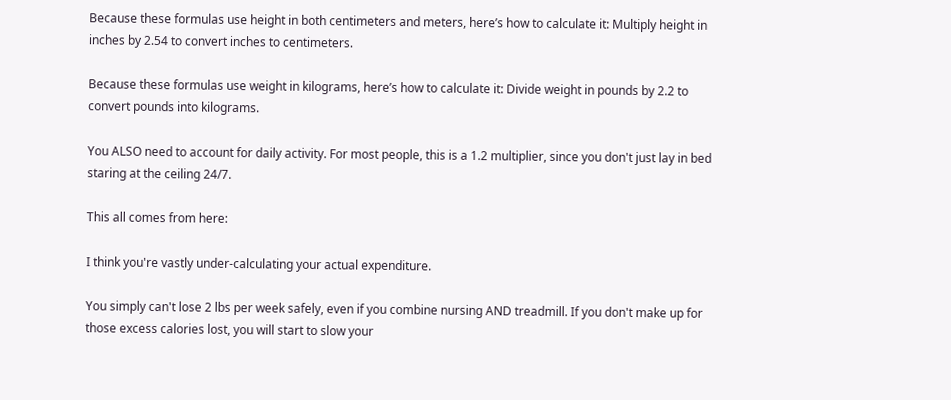Because these formulas use height in both centimeters and meters, here’s how to calculate it: Multiply height in inches by 2.54 to convert inches to centimeters.

Because these formulas use weight in kilograms, here’s how to calculate it: Divide weight in pounds by 2.2 to convert pounds into kilograms.

You ALSO need to account for daily activity. For most people, this is a 1.2 multiplier, since you don't just lay in bed staring at the ceiling 24/7.

This all comes from here:

I think you're vastly under-calculating your actual expenditure.

You simply can't lose 2 lbs per week safely, even if you combine nursing AND treadmill. If you don't make up for those excess calories lost, you will start to slow your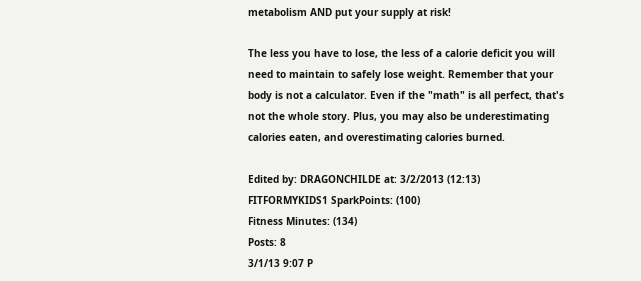metabolism AND put your supply at risk!

The less you have to lose, the less of a calorie deficit you will need to maintain to safely lose weight. Remember that your body is not a calculator. Even if the "math" is all perfect, that's not the whole story. Plus, you may also be underestimating calories eaten, and overestimating calories burned.

Edited by: DRAGONCHILDE at: 3/2/2013 (12:13)
FITFORMYKIDS1 SparkPoints: (100)
Fitness Minutes: (134)
Posts: 8
3/1/13 9:07 P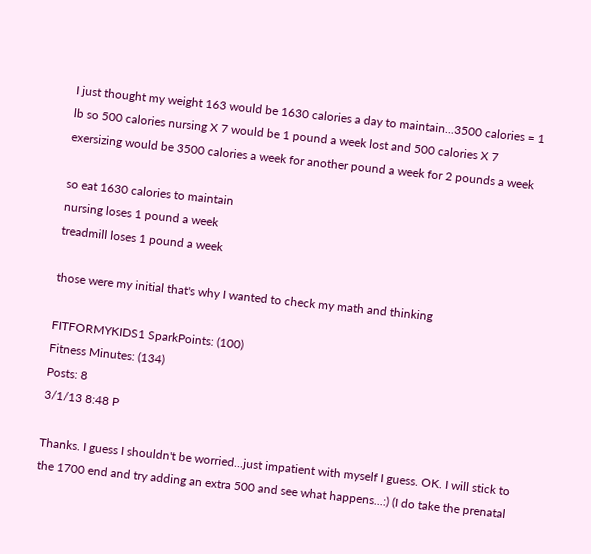I just thought my weight 163 would be 1630 calories a day to maintain...3500 calories = 1 lb so 500 calories nursing X 7 would be 1 pound a week lost and 500 calories X 7 exersizing would be 3500 calories a week for another pound a week for 2 pounds a week

so eat 1630 calories to maintain
nursing loses 1 pound a week
treadmill loses 1 pound a week

those were my initial that's why I wanted to check my math and thinking

FITFORMYKIDS1 SparkPoints: (100)
Fitness Minutes: (134)
Posts: 8
3/1/13 8:48 P

Thanks. I guess I shouldn't be worried...just impatient with myself I guess. OK. I will stick to the 1700 end and try adding an extra 500 and see what happens...:) (I do take the prenatal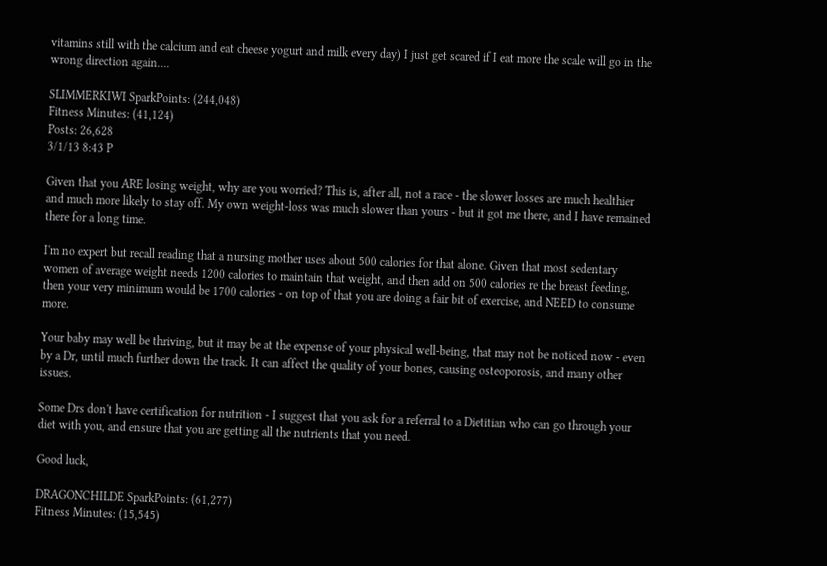vitamins still with the calcium and eat cheese yogurt and milk every day) I just get scared if I eat more the scale will go in the wrong direction again....

SLIMMERKIWI SparkPoints: (244,048)
Fitness Minutes: (41,124)
Posts: 26,628
3/1/13 8:43 P

Given that you ARE losing weight, why are you worried? This is, after all, not a race - the slower losses are much healthier and much more likely to stay off. My own weight-loss was much slower than yours - but it got me there, and I have remained there for a long time.

I'm no expert but recall reading that a nursing mother uses about 500 calories for that alone. Given that most sedentary women of average weight needs 1200 calories to maintain that weight, and then add on 500 calories re the breast feeding, then your very minimum would be 1700 calories - on top of that you are doing a fair bit of exercise, and NEED to consume more.

Your baby may well be thriving, but it may be at the expense of your physical well-being, that may not be noticed now - even by a Dr, until much further down the track. It can affect the quality of your bones, causing osteoporosis, and many other issues.

Some Drs don't have certification for nutrition - I suggest that you ask for a referral to a Dietitian who can go through your diet with you, and ensure that you are getting all the nutrients that you need.

Good luck,

DRAGONCHILDE SparkPoints: (61,277)
Fitness Minutes: (15,545)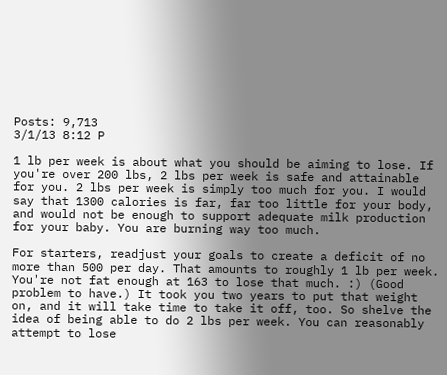Posts: 9,713
3/1/13 8:12 P

1 lb per week is about what you should be aiming to lose. If you're over 200 lbs, 2 lbs per week is safe and attainable for you. 2 lbs per week is simply too much for you. I would say that 1300 calories is far, far too little for your body, and would not be enough to support adequate milk production for your baby. You are burning way too much.

For starters, readjust your goals to create a deficit of no more than 500 per day. That amounts to roughly 1 lb per week. You're not fat enough at 163 to lose that much. :) (Good problem to have.) It took you two years to put that weight on, and it will take time to take it off, too. So shelve the idea of being able to do 2 lbs per week. You can reasonably attempt to lose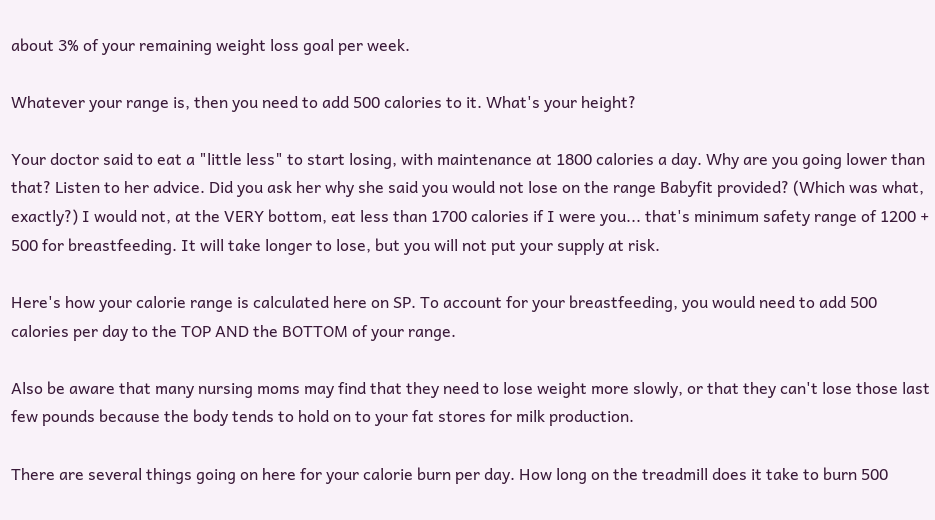about 3% of your remaining weight loss goal per week.

Whatever your range is, then you need to add 500 calories to it. What's your height?

Your doctor said to eat a "little less" to start losing, with maintenance at 1800 calories a day. Why are you going lower than that? Listen to her advice. Did you ask her why she said you would not lose on the range Babyfit provided? (Which was what, exactly?) I would not, at the VERY bottom, eat less than 1700 calories if I were you... that's minimum safety range of 1200 + 500 for breastfeeding. It will take longer to lose, but you will not put your supply at risk.

Here's how your calorie range is calculated here on SP. To account for your breastfeeding, you would need to add 500 calories per day to the TOP AND the BOTTOM of your range.

Also be aware that many nursing moms may find that they need to lose weight more slowly, or that they can't lose those last few pounds because the body tends to hold on to your fat stores for milk production.

There are several things going on here for your calorie burn per day. How long on the treadmill does it take to burn 500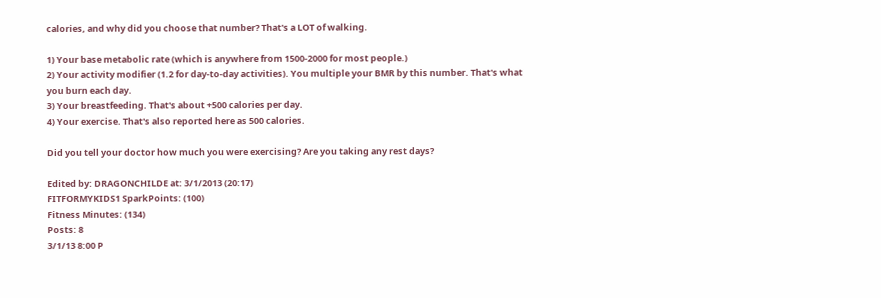calories, and why did you choose that number? That's a LOT of walking.

1) Your base metabolic rate (which is anywhere from 1500-2000 for most people.)
2) Your activity modifier (1.2 for day-to-day activities). You multiple your BMR by this number. That's what you burn each day.
3) Your breastfeeding. That's about +500 calories per day.
4) Your exercise. That's also reported here as 500 calories.

Did you tell your doctor how much you were exercising? Are you taking any rest days?

Edited by: DRAGONCHILDE at: 3/1/2013 (20:17)
FITFORMYKIDS1 SparkPoints: (100)
Fitness Minutes: (134)
Posts: 8
3/1/13 8:00 P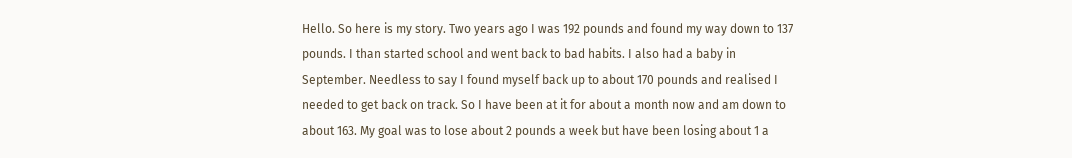Hello. So here is my story. Two years ago I was 192 pounds and found my way down to 137 pounds. I than started school and went back to bad habits. I also had a baby in September. Needless to say I found myself back up to about 170 pounds and realised I needed to get back on track. So I have been at it for about a month now and am down to about 163. My goal was to lose about 2 pounds a week but have been losing about 1 a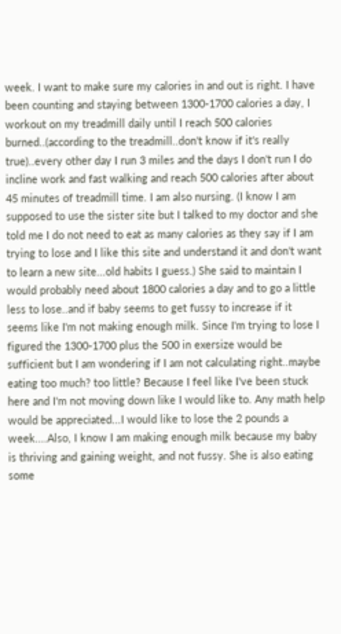week. I want to make sure my calories in and out is right. I have been counting and staying between 1300-1700 calories a day, I workout on my treadmill daily until I reach 500 calories burned..(according to the treadmill..don't know if it's really true)..every other day I run 3 miles and the days I don't run I do incline work and fast walking and reach 500 calories after about 45 minutes of treadmill time. I am also nursing. (I know I am supposed to use the sister site but I talked to my doctor and she told me I do not need to eat as many calories as they say if I am trying to lose and I like this site and understand it and don't want to learn a new site...old habits I guess.) She said to maintain I would probably need about 1800 calories a day and to go a little less to lose..and if baby seems to get fussy to increase if it seems like I'm not making enough milk. Since I'm trying to lose I figured the 1300-1700 plus the 500 in exersize would be sufficient but I am wondering if I am not calculating right..maybe eating too much? too little? Because I feel like I've been stuck here and I'm not moving down like I would like to. Any math help would be appreciated...I would like to lose the 2 pounds a week....Also, I know I am making enough milk because my baby is thriving and gaining weight, and not fussy. She is also eating some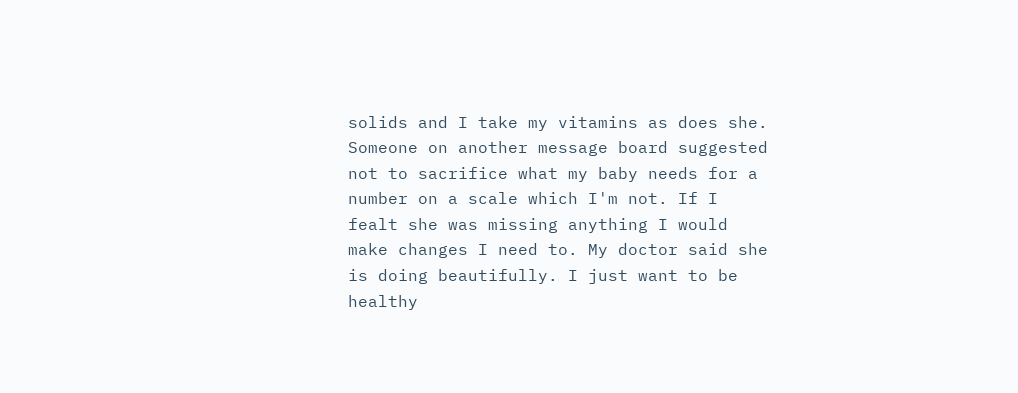solids and I take my vitamins as does she. Someone on another message board suggested not to sacrifice what my baby needs for a number on a scale which I'm not. If I fealt she was missing anything I would make changes I need to. My doctor said she is doing beautifully. I just want to be healthy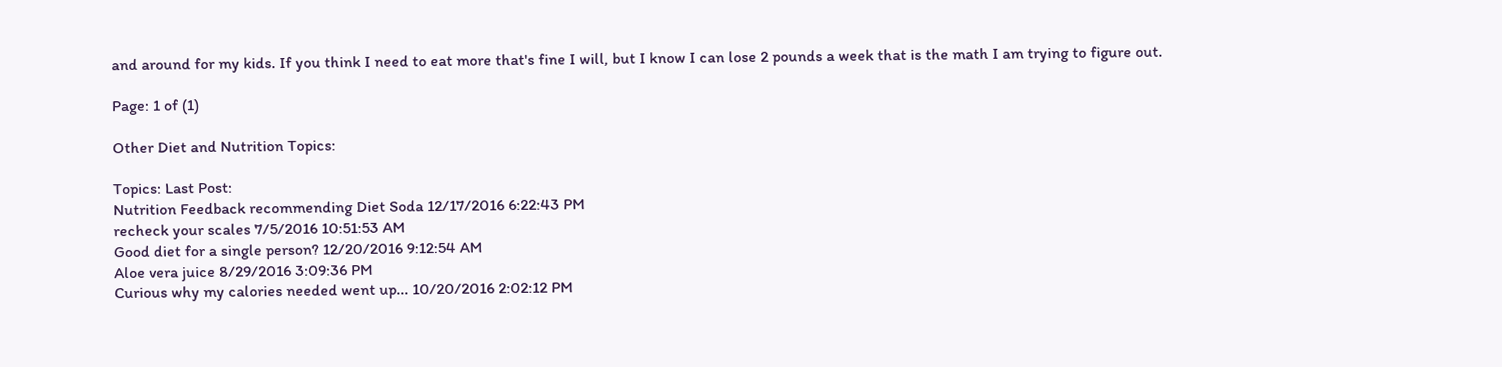and around for my kids. If you think I need to eat more that's fine I will, but I know I can lose 2 pounds a week that is the math I am trying to figure out.

Page: 1 of (1)

Other Diet and Nutrition Topics:

Topics: Last Post:
Nutrition Feedback recommending Diet Soda 12/17/2016 6:22:43 PM
recheck your scales 7/5/2016 10:51:53 AM
Good diet for a single person? 12/20/2016 9:12:54 AM
Aloe vera juice 8/29/2016 3:09:36 PM
Curious why my calories needed went up... 10/20/2016 2:02:12 PM